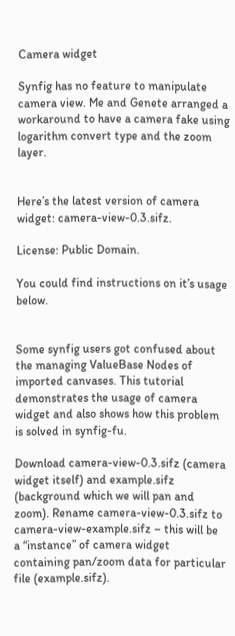Camera widget

Synfig has no feature to manipulate camera view. Me and Genete arranged a workaround to have a camera fake using logarithm convert type and the zoom layer.


Here’s the latest version of camera widget: camera-view-0.3.sifz.

License: Public Domain.

You could find instructions on it’s usage below.


Some synfig users got confused about the managing ValueBase Nodes of imported canvases. This tutorial demonstrates the usage of camera widget and also shows how this problem is solved in synfig-fu.

Download camera-view-0.3.sifz (camera widget itself) and example.sifz (background which we will pan and zoom). Rename camera-view-0.3.sifz to camera-view-example.sifz – this will be a “instance” of camera widget containing pan/zoom data for particular file (example.sifz).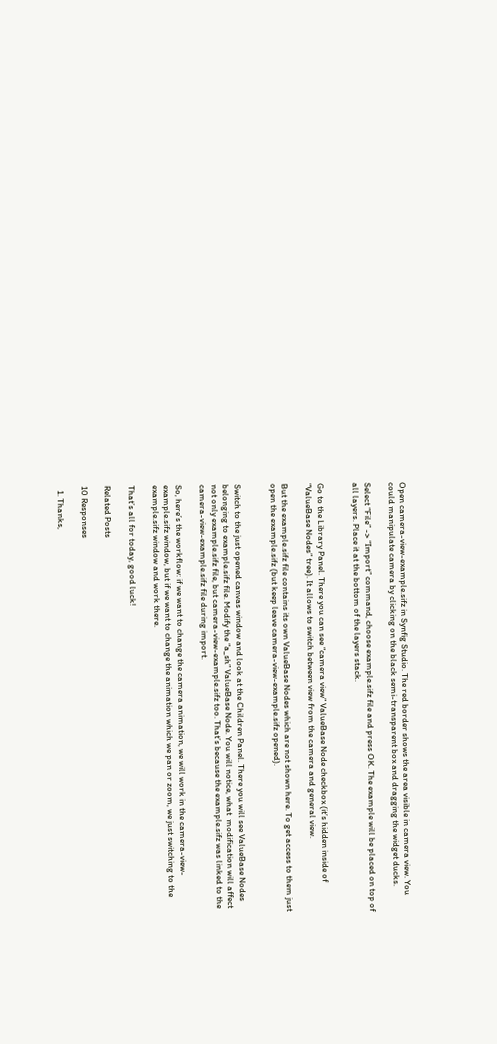Open camera-view-example.sifz in Synfig Studio. The red border shows the area visible in camera view. You could manipulate camera by clicking on the black semi-transparent box and dragging the widget ducks.

Select “File” -> “Import” command, choose example.sifz file and press OK. The example will be placed on top of all layers. Place it at the bottom of the layers stack.


Go to the Library Panel. There you can see “camera view” ValueBase Node checkbox (it’s hidden inside of “ValueBase Nodes” tree). It allows to switch between view from the camera and general view.

But the example.sifz file contains its own ValueBase Nodes which are not shown here. To get access to them just open the example.sifz (but keep leave camera-view-example.sifz opened).


Switch to the just opened canvas window and look at the Children Panel. There you will see ValueBase Nodes belonging to example.sifz file. Modify the “a_sh” ValueBase Node. You will notice, what  modification will affect not only example.sifz file, but camera-view-example.sifz too. That’s because the example.sifz was linked to the camera-view-example.sifz file during import.

So, here’s the workflow: if we want to change the camera animation, we will work in the camera-view-example.sifz window, but if we want to change the animation which we pan or zoom, we just switching to the example.sifz window and work there.

That’s all for today, good luck!

Related Posts

10 Responses

  1. Thanks,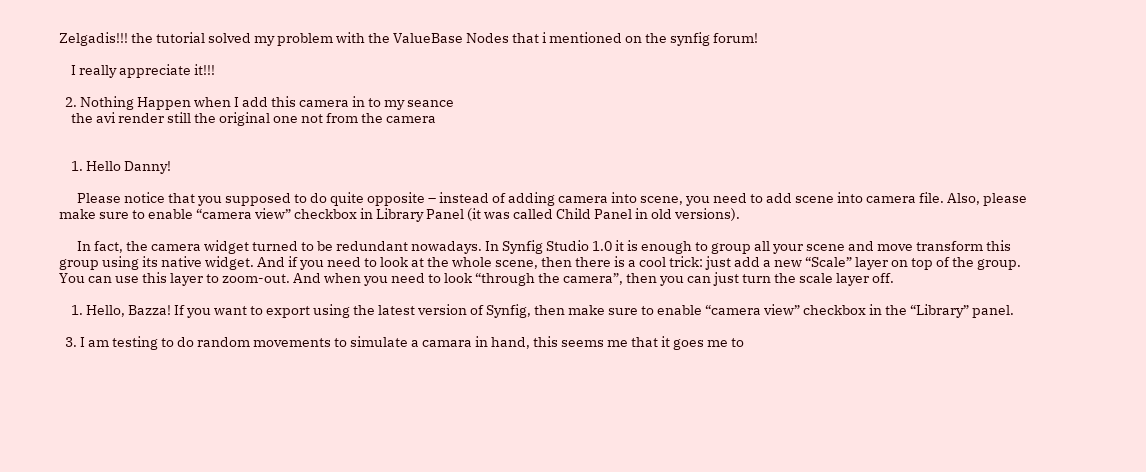Zelgadis!!! the tutorial solved my problem with the ValueBase Nodes that i mentioned on the synfig forum!

    I really appreciate it!!!

  2. Nothing Happen when I add this camera in to my seance
    the avi render still the original one not from the camera


    1. Hello Danny!

      Please notice that you supposed to do quite opposite – instead of adding camera into scene, you need to add scene into camera file. Also, please make sure to enable “camera view” checkbox in Library Panel (it was called Child Panel in old versions).

      In fact, the camera widget turned to be redundant nowadays. In Synfig Studio 1.0 it is enough to group all your scene and move transform this group using its native widget. And if you need to look at the whole scene, then there is a cool trick: just add a new “Scale” layer on top of the group. You can use this layer to zoom-out. And when you need to look “through the camera”, then you can just turn the scale layer off.

    1. Hello, Bazza! If you want to export using the latest version of Synfig, then make sure to enable “camera view” checkbox in the “Library” panel.

  3. I am testing to do random movements to simulate a camara in hand, this seems me that it goes me to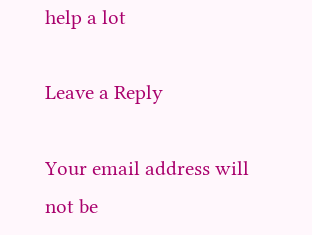help a lot

Leave a Reply

Your email address will not be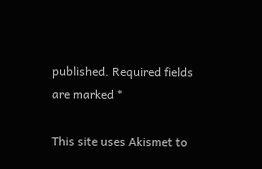published. Required fields are marked *

This site uses Akismet to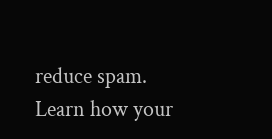reduce spam. Learn how your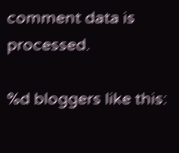comment data is processed.

%d bloggers like this: